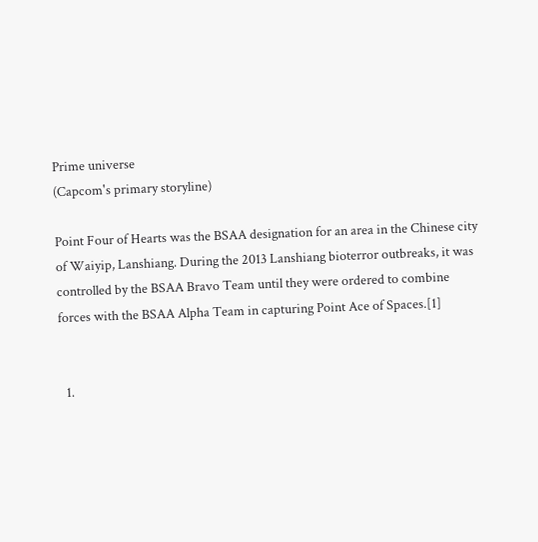Prime universe
(Capcom's primary storyline)

Point Four of Hearts was the BSAA designation for an area in the Chinese city of Waiyip, Lanshiang. During the 2013 Lanshiang bioterror outbreaks, it was controlled by the BSAA Bravo Team until they were ordered to combine forces with the BSAA Alpha Team in capturing Point Ace of Spaces.[1]


  1.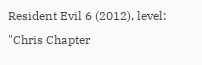Resident Evil 6 (2012), level: "Chris Chapter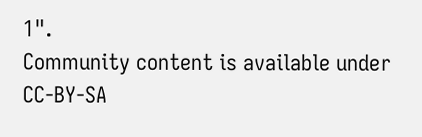1".
Community content is available under CC-BY-SA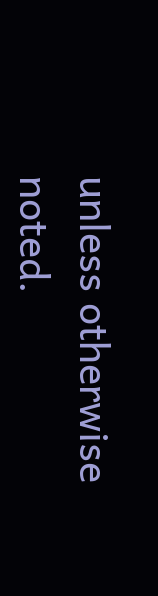unless otherwise noted.